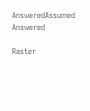AnsweredAssumed Answered

Raster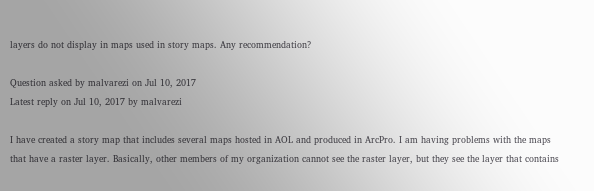layers do not display in maps used in story maps. Any recommendation?

Question asked by malvarezi on Jul 10, 2017
Latest reply on Jul 10, 2017 by malvarezi

I have created a story map that includes several maps hosted in AOL and produced in ArcPro. I am having problems with the maps that have a raster layer. Basically, other members of my organization cannot see the raster layer, but they see the layer that contains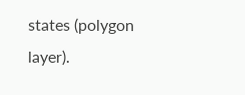states (polygon layer).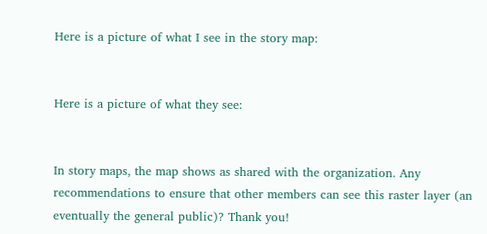Here is a picture of what I see in the story map:


Here is a picture of what they see:


In story maps, the map shows as shared with the organization. Any recommendations to ensure that other members can see this raster layer (an eventually the general public)? Thank you!